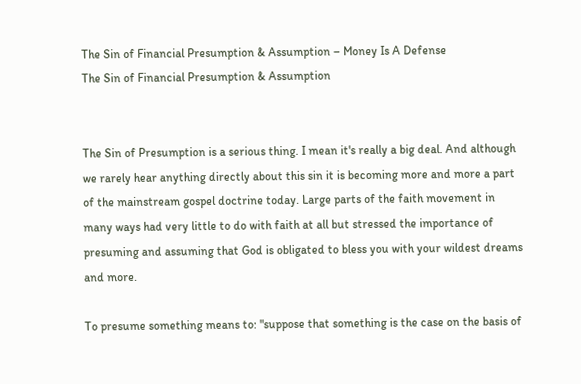The Sin of Financial Presumption & Assumption – Money Is A Defense
The Sin of Financial Presumption & Assumption


The Sin of Presumption is a serious thing. I mean it's really a big deal. And although we rarely hear anything directly about this sin it is becoming more and more a part of the mainstream gospel doctrine today. Large parts of the faith movement in many ways had very little to do with faith at all but stressed the importance of presuming and assuming that God is obligated to bless you with your wildest dreams and more.

To presume something means to: "suppose that something is the case on the basis of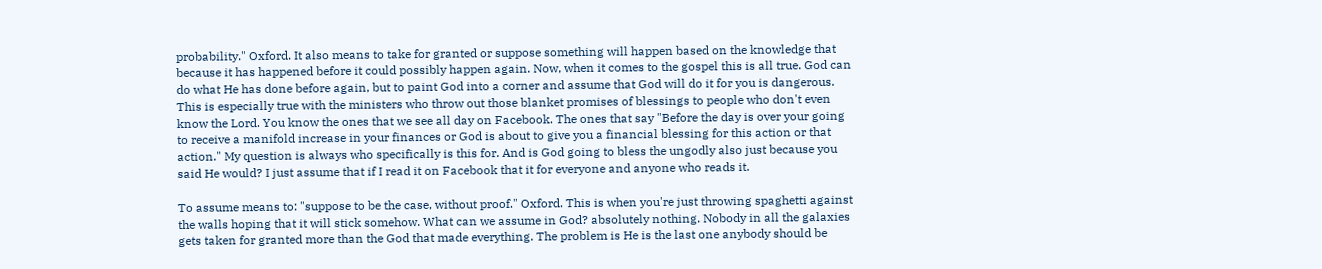probability." Oxford. It also means to take for granted or suppose something will happen based on the knowledge that because it has happened before it could possibly happen again. Now, when it comes to the gospel this is all true. God can do what He has done before again, but to paint God into a corner and assume that God will do it for you is dangerous. This is especially true with the ministers who throw out those blanket promises of blessings to people who don't even know the Lord. You know the ones that we see all day on Facebook. The ones that say "Before the day is over your going to receive a manifold increase in your finances or God is about to give you a financial blessing for this action or that action." My question is always who specifically is this for. And is God going to bless the ungodly also just because you said He would? I just assume that if I read it on Facebook that it for everyone and anyone who reads it.

To assume means to: "suppose to be the case, without proof." Oxford. This is when you're just throwing spaghetti against the walls hoping that it will stick somehow. What can we assume in God? absolutely nothing. Nobody in all the galaxies gets taken for granted more than the God that made everything. The problem is He is the last one anybody should be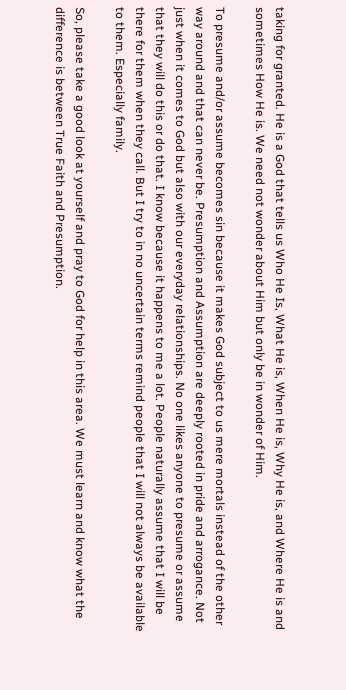taking for granted. He is a God that tells us Who He Is, What He is, When He is, Why He is, and Where He is and sometimes How He is. We need not wonder about Him but only be in wonder of Him.

To presume and/or assume becomes sin because it makes God subject to us mere mortals instead of the other way around and that can never be. Presumption and Assumption are deeply rooted in pride and arrogance. Not just when it comes to God but also with our everyday relationships. No one likes anyone to presume or assume that they will do this or do that. I know because it happens to me a lot. People naturally assume that I will be there for them when they call. But I try to in no uncertain terms remind people that I will not always be available to them. Especially family.

So, please take a good look at yourself and pray to God for help in this area. We must learn and know what the difference is between True Faith and Presumption.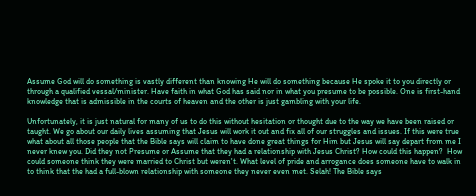Assume God will do something is vastly different than knowing He will do something because He spoke it to you directly or through a qualified vessal/minister. Have faith in what God has said nor in what you presume to be possible. One is first-hand knowledge that is admissible in the courts of heaven and the other is just gambling with your life.

Unfortunately, it is just natural for many of us to do this without hesitation or thought due to the way we have been raised or taught. We go about our daily lives assuming that Jesus will work it out and fix all of our struggles and issues. If this were true what about all those people that the Bible says will claim to have done great things for Him but Jesus will say depart from me I never knew you. Did they not Presume or Assume that they had a relationship with Jesus Christ? How could this happen?  How could someone think they were married to Christ but weren't. What level of pride and arrogance does someone have to walk in to think that the had a full-blown relationship with someone they never even met. Selah! The Bible says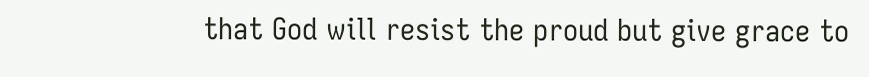that God will resist the proud but give grace to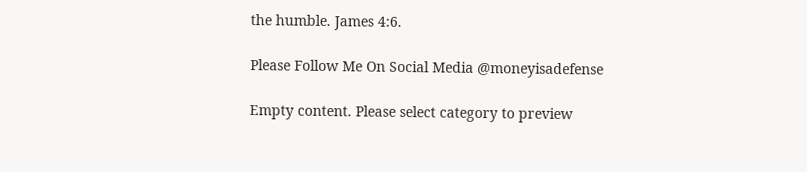the humble. James 4:6.

Please Follow Me On Social Media @moneyisadefense

Empty content. Please select category to preview